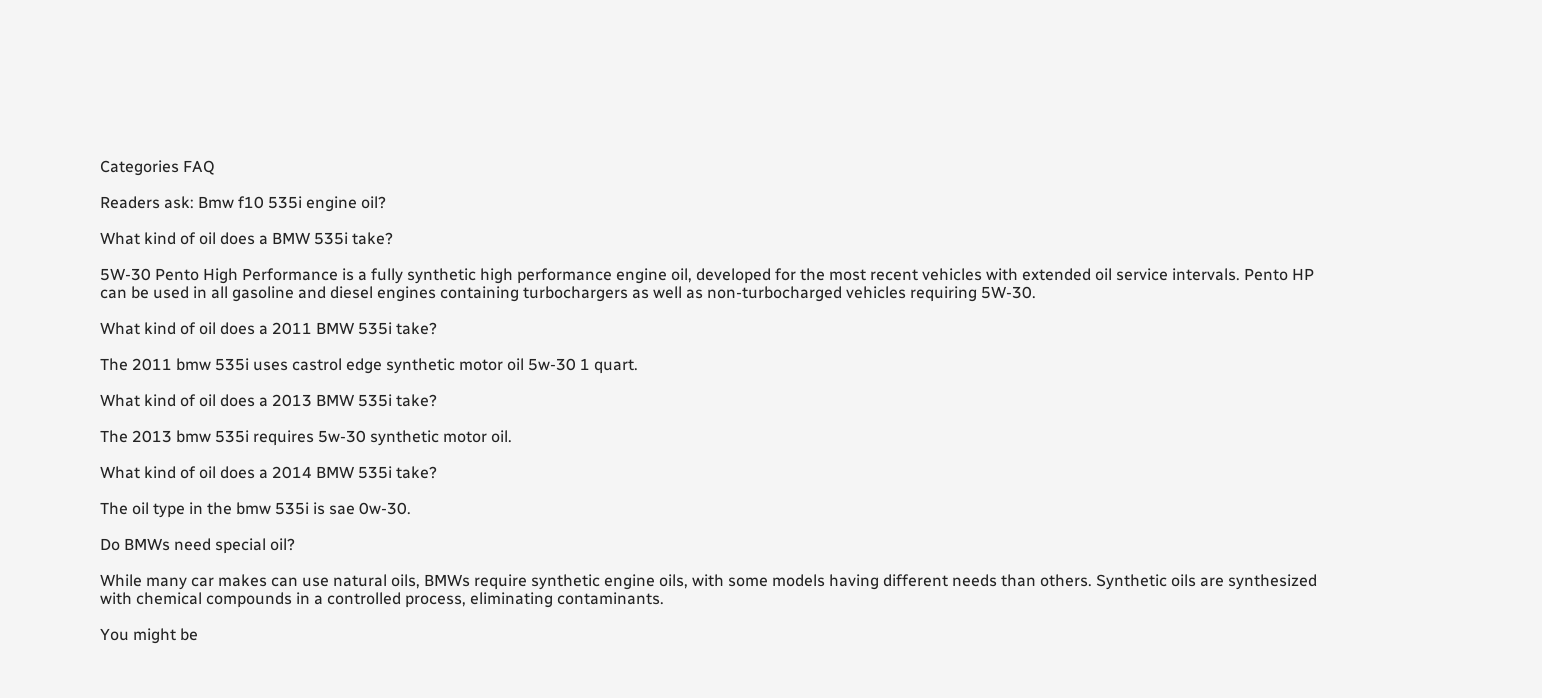Categories FAQ

Readers ask: Bmw f10 535i engine oil?

What kind of oil does a BMW 535i take?

5W-30 Pento High Performance is a fully synthetic high performance engine oil, developed for the most recent vehicles with extended oil service intervals. Pento HP can be used in all gasoline and diesel engines containing turbochargers as well as non-turbocharged vehicles requiring 5W-30.

What kind of oil does a 2011 BMW 535i take?

The 2011 bmw 535i uses castrol edge synthetic motor oil 5w-30 1 quart.

What kind of oil does a 2013 BMW 535i take?

The 2013 bmw 535i requires 5w-30 synthetic motor oil.

What kind of oil does a 2014 BMW 535i take?

The oil type in the bmw 535i is sae 0w-30.

Do BMWs need special oil?

While many car makes can use natural oils, BMWs require synthetic engine oils, with some models having different needs than others. Synthetic oils are synthesized with chemical compounds in a controlled process, eliminating contaminants.

You might be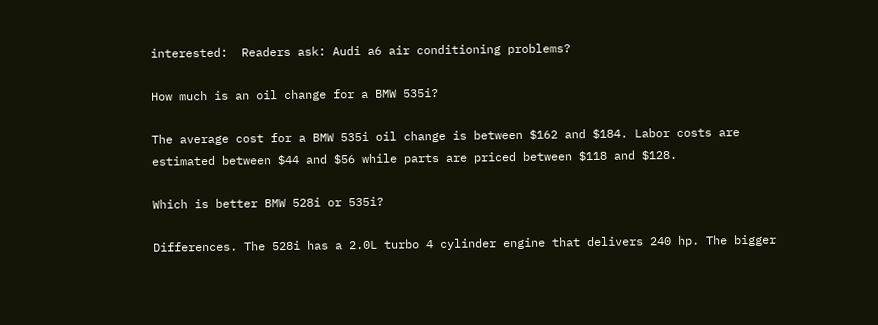interested:  Readers ask: Audi a6 air conditioning problems?

How much is an oil change for a BMW 535i?

The average cost for a BMW 535i oil change is between $162 and $184. Labor costs are estimated between $44 and $56 while parts are priced between $118 and $128.

Which is better BMW 528i or 535i?

Differences. The 528i has a 2.0L turbo 4 cylinder engine that delivers 240 hp. The bigger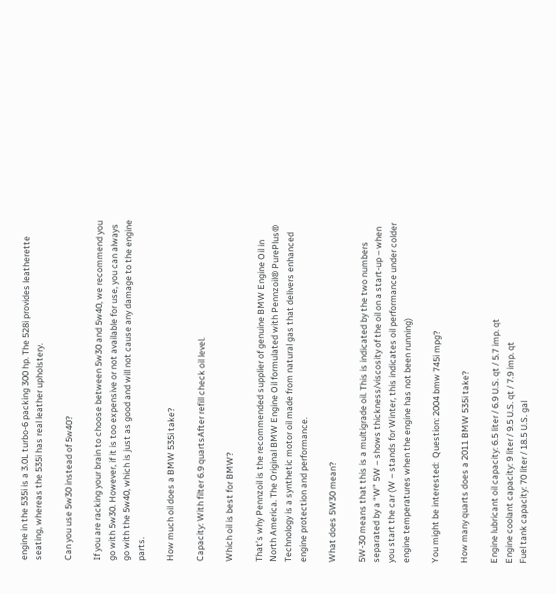engine in the 535i is a 3.0L turbo-6 packing 300 hp. The 528i provides leatherette seating, whereas the 535i has real leather upholstery.

Can you use 5w30 instead of 5w40?

If you are racking your brain to choose between 5w30 and 5w40, we recommend you go with 5w30. However, if it is too expensive or not available for use, you can always go with the 5w40, which is just as good and will not cause any damage to the engine parts.

How much oil does a BMW 535i take?

Capacity: With filter 6.9 quartsAfter refill check oil level.

Which oil is best for BMW?

That’s why Pennzoil is the recommended supplier of genuine BMW Engine Oil in North America. The Original BMW Engine Oil formulated with Pennzoil® PurePlus® Technology is a synthetic motor oil made from natural gas that delivers enhanced engine protection and performance.

What does 5W30 mean?

5W-30 means that this is a multigrade oil. This is indicated by the two numbers separated by a “W” 5W – shows thickness/viscosity of the oil on a start-up – when you start the car (W – stands for Winter, this indicates oil performance under colder engine temperatures when the engine has not been running)

You might be interested:  Question: 2004 bmw 745i mpg?

How many quarts does a 2011 BMW 535i take?

Engine lubricant oil capacity: 6.5 liter / 6.9 U.S. qt / 5.7 imp. qt
Engine coolant capacity: 9 liter / 9.5 U.S. qt / 7.9 imp. qt
Fuel tank capacity: 70 liter / 18.5 U.S. gal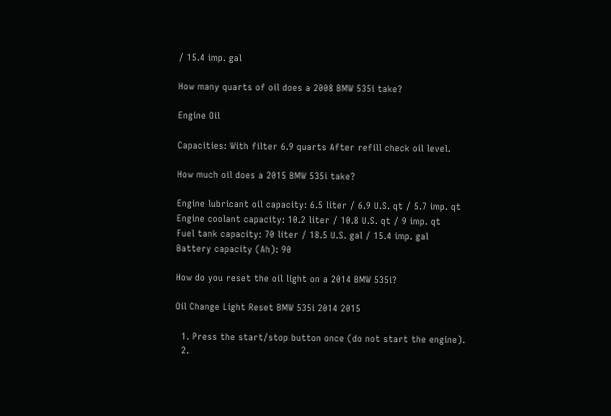/ 15.4 imp. gal

How many quarts of oil does a 2008 BMW 535i take?

Engine Oil

Capacities: With filter 6.9 quarts After refill check oil level.

How much oil does a 2015 BMW 535i take?

Engine lubricant oil capacity: 6.5 liter / 6.9 U.S. qt / 5.7 imp. qt
Engine coolant capacity: 10.2 liter / 10.8 U.S. qt / 9 imp. qt
Fuel tank capacity: 70 liter / 18.5 U.S. gal / 15.4 imp. gal
Battery capacity (Ah): 90

How do you reset the oil light on a 2014 BMW 535i?

Oil Change Light Reset BMW 535i 2014 2015

  1. Press the start/stop button once (do not start the engine).
  2.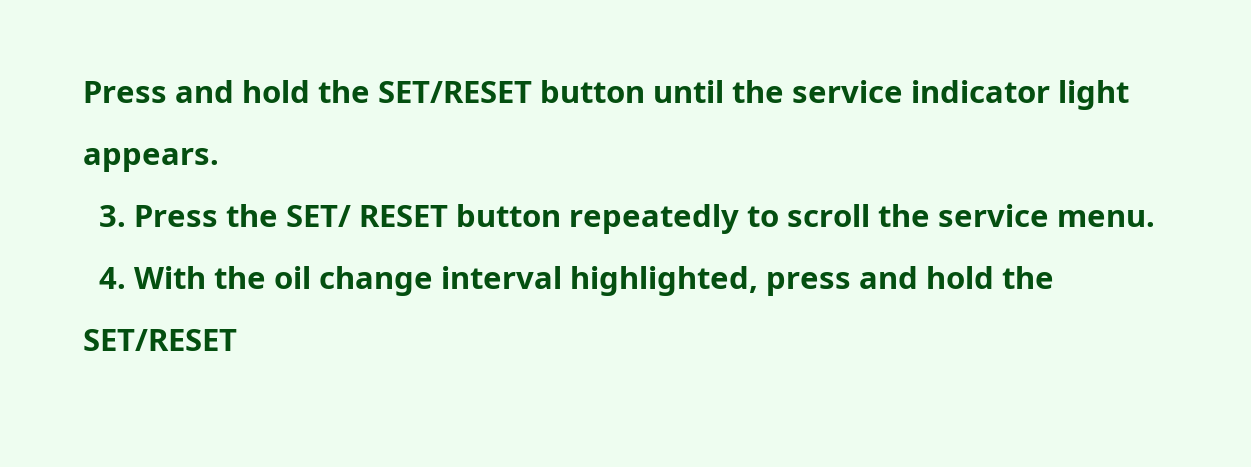Press and hold the SET/RESET button until the service indicator light appears.
  3. Press the SET/ RESET button repeatedly to scroll the service menu.
  4. With the oil change interval highlighted, press and hold the SET/RESET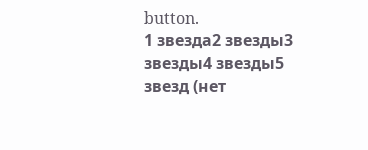button.
1 звезда2 звезды3 звезды4 звезды5 звезд (нет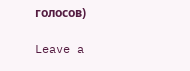голосов)

Leave a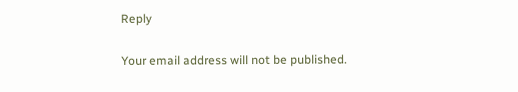Reply

Your email address will not be published.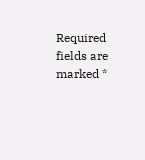Required fields are marked *